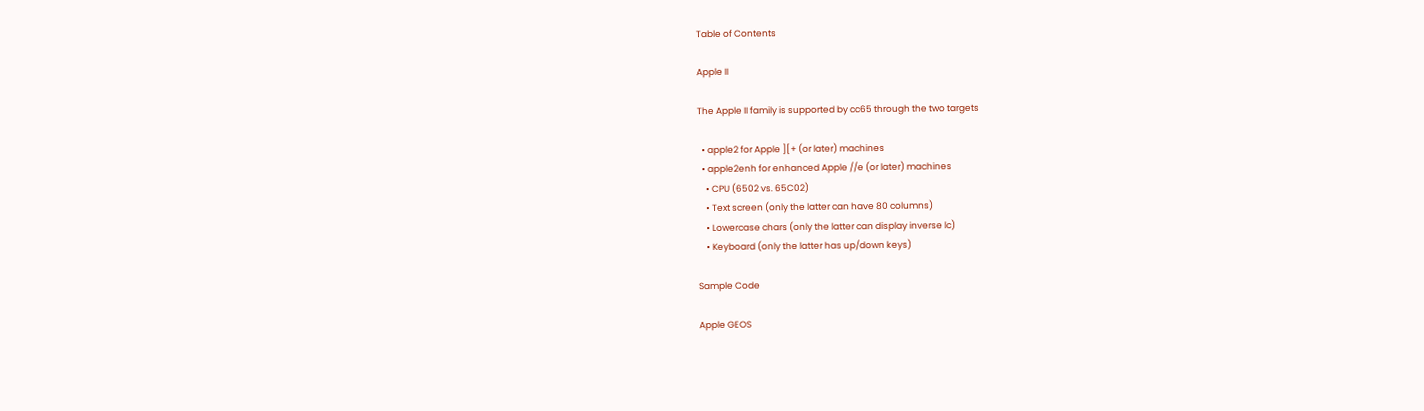Table of Contents

Apple II

The Apple II family is supported by cc65 through the two targets

  • apple2 for Apple ][+ (or later) machines
  • apple2enh for enhanced Apple //e (or later) machines
    • CPU (6502 vs. 65C02)
    • Text screen (only the latter can have 80 columns)
    • Lowercase chars (only the latter can display inverse lc)
    • Keyboard (only the latter has up/down keys)

Sample Code

Apple GEOS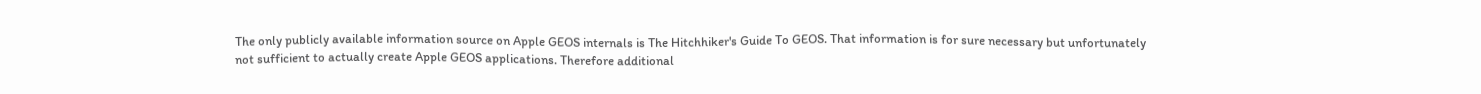The only publicly available information source on Apple GEOS internals is The Hitchhiker's Guide To GEOS. That information is for sure necessary but unfortunately not sufficient to actually create Apple GEOS applications. Therefore additional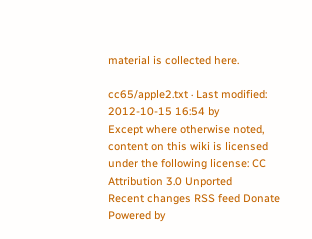material is collected here.

cc65/apple2.txt · Last modified: 2012-10-15 16:54 by
Except where otherwise noted, content on this wiki is licensed under the following license: CC Attribution 3.0 Unported
Recent changes RSS feed Donate Powered by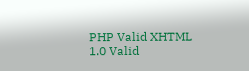PHP Valid XHTML 1.0 Valid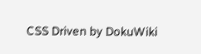CSS Driven by DokuWiki